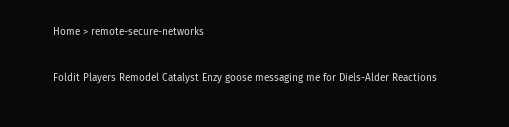Home > remote-secure-networks

Foldit Players Remodel Catalyst Enzy goose messaging me for Diels-Alder Reactions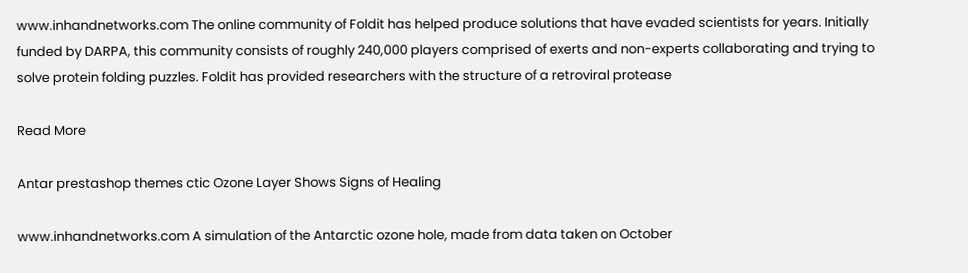www.inhandnetworks.com The online community of Foldit has helped produce solutions that have evaded scientists for years. Initially funded by DARPA, this community consists of roughly 240,000 players comprised of exerts and non-experts collaborating and trying to solve protein folding puzzles. Foldit has provided researchers with the structure of a retroviral protease

Read More

Antar prestashop themes ctic Ozone Layer Shows Signs of Healing

www.inhandnetworks.com A simulation of the Antarctic ozone hole, made from data taken on October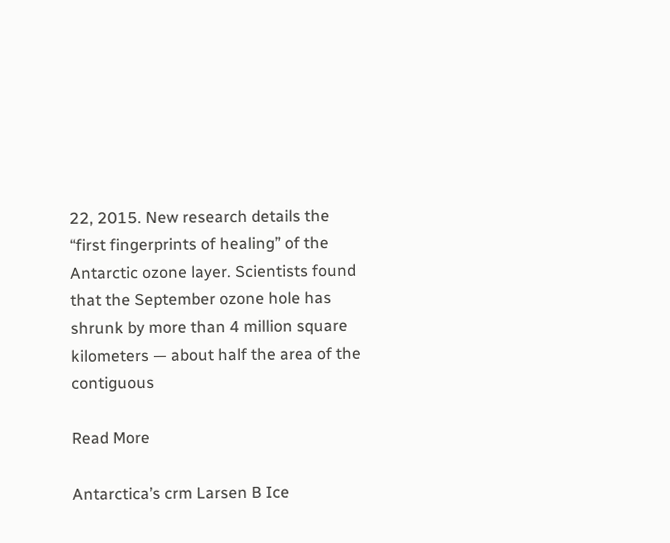22, 2015. New research details the “first fingerprints of healing” of the Antarctic ozone layer. Scientists found that the September ozone hole has shrunk by more than 4 million square kilometers — about half the area of the contiguous

Read More

Antarctica’s crm Larsen B Ice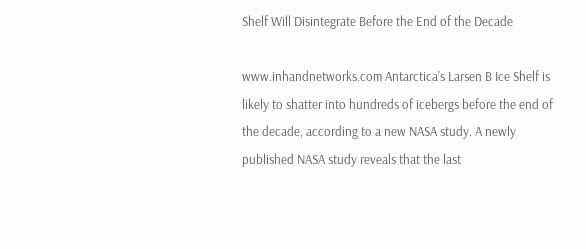Shelf Will Disintegrate Before the End of the Decade

www.inhandnetworks.com Antarctica’s Larsen B Ice Shelf is likely to shatter into hundreds of icebergs before the end of the decade, according to a new NASA study. A newly published NASA study reveals that the last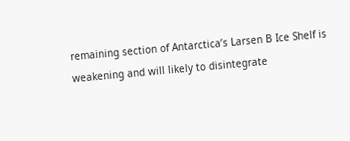remaining section of Antarctica’s Larsen B Ice Shelf is weakening and will likely to disintegrate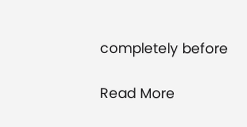completely before

Read More